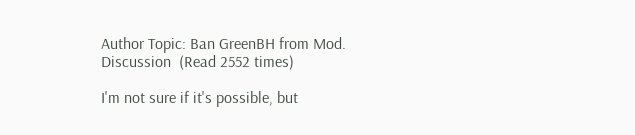Author Topic: Ban GreenBH from Mod. Discussion  (Read 2552 times)

I'm not sure if it's possible, but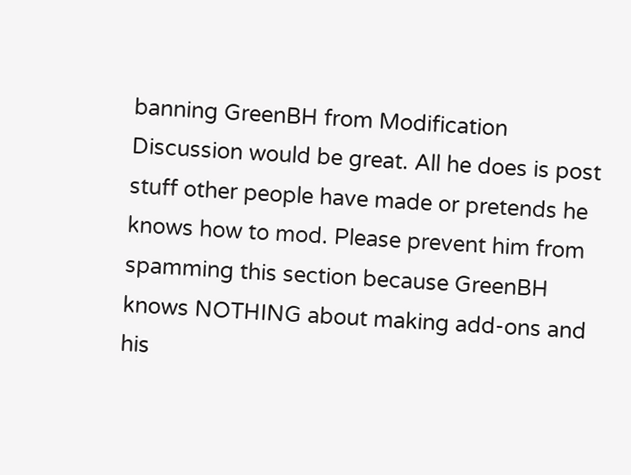banning GreenBH from Modification Discussion would be great. All he does is post stuff other people have made or pretends he knows how to mod. Please prevent him from spamming this section because GreenBH knows NOTHING about making add-ons and his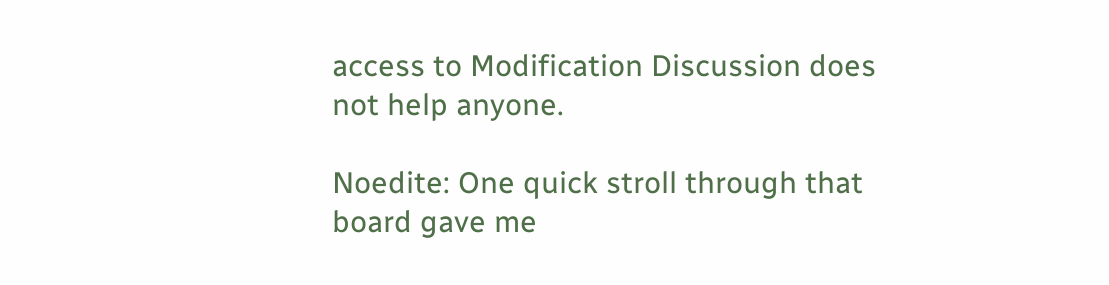access to Modification Discussion does not help anyone.

Noedite: One quick stroll through that board gave me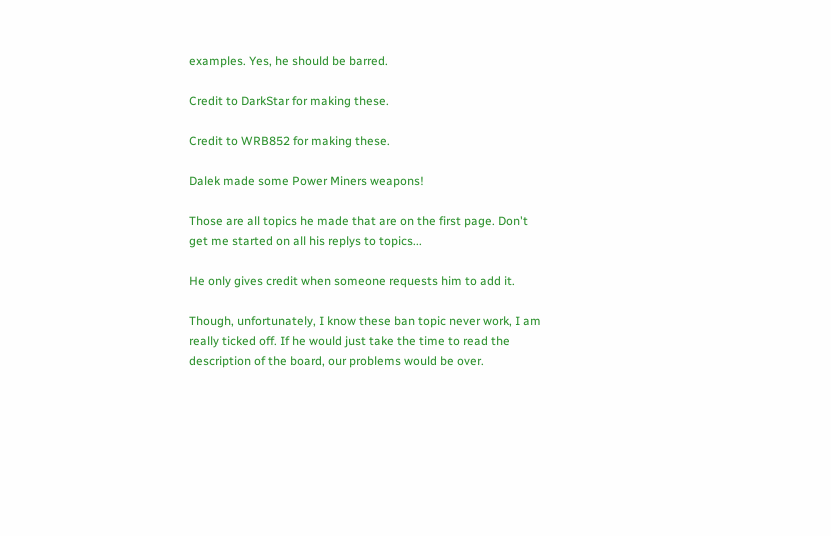examples. Yes, he should be barred.

Credit to DarkStar for making these.

Credit to WRB852 for making these.

Dalek made some Power Miners weapons!

Those are all topics he made that are on the first page. Don't get me started on all his replys to topics...

He only gives credit when someone requests him to add it.

Though, unfortunately, I know these ban topic never work, I am really ticked off. If he would just take the time to read the description of the board, our problems would be over.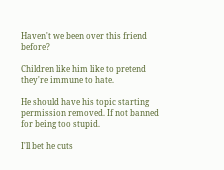Haven't we been over this friend before?

Children like him like to pretend they're immune to hate.

He should have his topic starting permission removed. If not banned for being too stupid.

I'll bet he cuts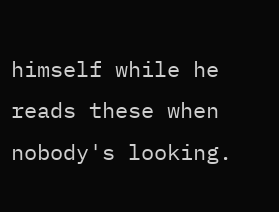himself while he reads these when nobody's looking.